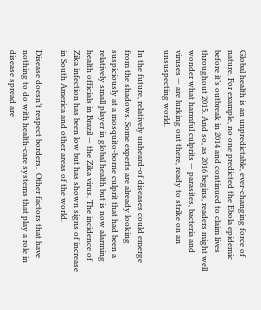Global health is an unpredictable, ever-changing force of nature. For example, no one predicted the Ebola epidemic before it’s outbreak in 2014 and continued to claim lives throughout 2015. And so, as 2016 begins, readers might well wonder what harmful culprits — parasites, bacteria and viruses — are lurking out there, ready to strike on an unsuspecting world.

In the future, relatively unheard-of diseases could emerge from the shadows. Some experts are already looking suspiciously at a mosquito-borne culprit that had been a relatively small player in global health but is now alarming health officials in Brazil — the Zika virus. The incidence of Zika infection has been low but has shown signs of increase in South America and other areas of the world.

Disease doesn’t respect borders.  Other factors that have nothing to do with health-care systems that play a role in disease spread are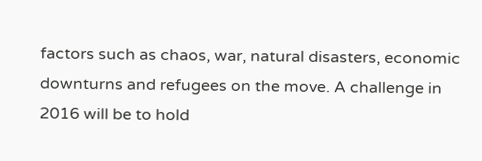factors such as chaos, war, natural disasters, economic downturns and refugees on the move. A challenge in 2016 will be to hold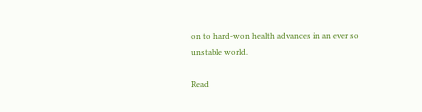on to hard-won health advances in an ever so unstable world.

Read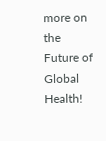more on the Future of Global Health!